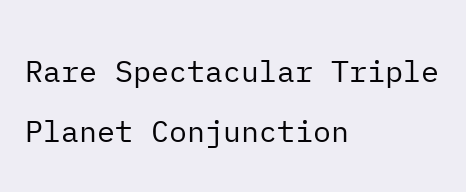Rare Spectacular Triple Planet Conjunction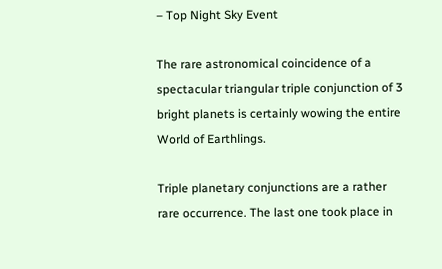– Top Night Sky Event

The rare astronomical coincidence of a spectacular triangular triple conjunction of 3 bright planets is certainly wowing the entire World of Earthlings.

Triple planetary conjunctions are a rather rare occurrence. The last one took place in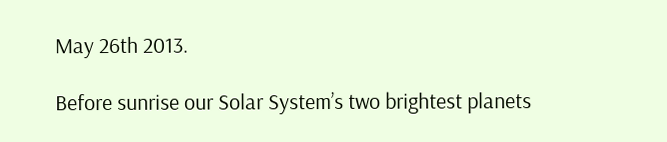May 26th 2013.

Before sunrise our Solar System’s two brightest planets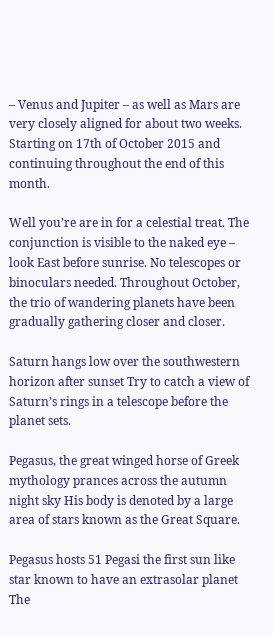– Venus and Jupiter – as well as Mars are very closely aligned for about two weeks. Starting on 17th of October 2015 and continuing throughout the end of this month.

Well you’re are in for a celestial treat. The conjunction is visible to the naked eye – look East before sunrise. No telescopes or binoculars needed. Throughout October, the trio of wandering planets have been gradually gathering closer and closer.

Saturn hangs low over the southwestern horizon after sunset Try to catch a view of Saturn’s rings in a telescope before the planet sets.

Pegasus, the great winged horse of Greek mythology prances across the autumn night sky His body is denoted by a large area of stars known as the Great Square.

Pegasus hosts 51 Pegasi the first sun like star known to have an extrasolar planet The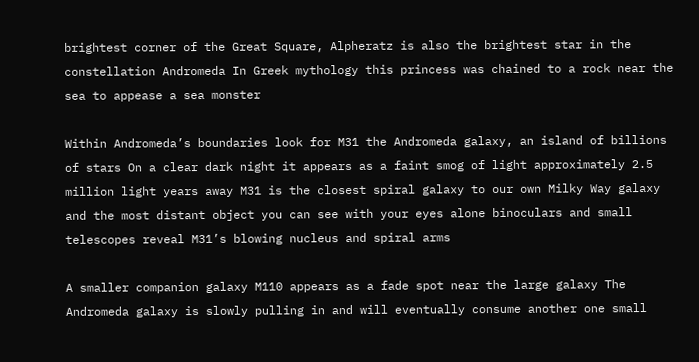brightest corner of the Great Square, Alpheratz is also the brightest star in the constellation Andromeda In Greek mythology this princess was chained to a rock near the sea to appease a sea monster

Within Andromeda’s boundaries look for M31 the Andromeda galaxy, an island of billions of stars On a clear dark night it appears as a faint smog of light approximately 2.5 million light years away M31 is the closest spiral galaxy to our own Milky Way galaxy and the most distant object you can see with your eyes alone binoculars and small telescopes reveal M31’s blowing nucleus and spiral arms

A smaller companion galaxy M110 appears as a fade spot near the large galaxy The Andromeda galaxy is slowly pulling in and will eventually consume another one small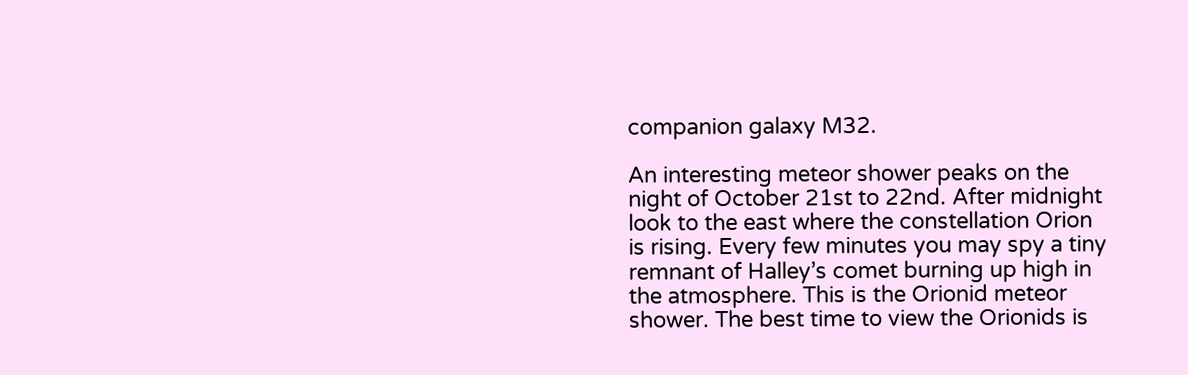companion galaxy M32.

An interesting meteor shower peaks on the night of October 21st to 22nd. After midnight look to the east where the constellation Orion is rising. Every few minutes you may spy a tiny remnant of Halley’s comet burning up high in the atmosphere. This is the Orionid meteor shower. The best time to view the Orionids is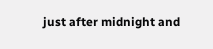just after midnight and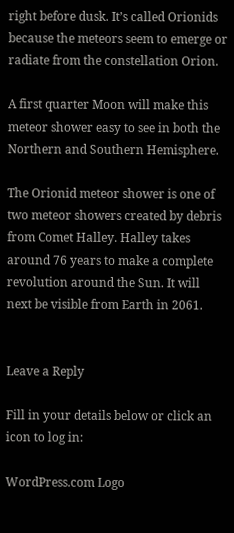right before dusk. It’s called Orionids because the meteors seem to emerge or radiate from the constellation Orion.

A first quarter Moon will make this meteor shower easy to see in both the Northern and Southern Hemisphere.

The Orionid meteor shower is one of two meteor showers created by debris from Comet Halley. Halley takes around 76 years to make a complete revolution around the Sun. It will next be visible from Earth in 2061.


Leave a Reply

Fill in your details below or click an icon to log in:

WordPress.com Logo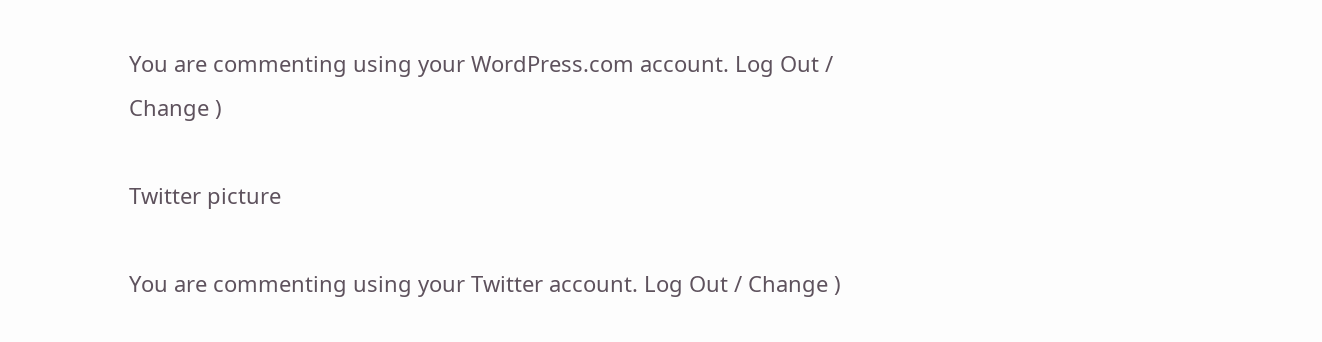You are commenting using your WordPress.com account. Log Out / Change )

Twitter picture

You are commenting using your Twitter account. Log Out / Change )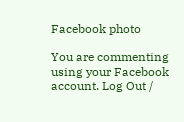Facebook photo

You are commenting using your Facebook account. Log Out /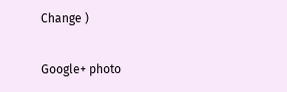Change )

Google+ photo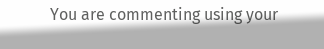You are commenting using your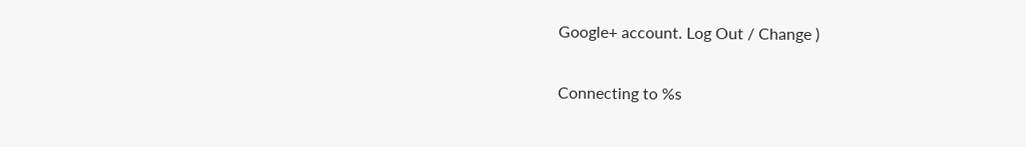Google+ account. Log Out / Change )

Connecting to %s